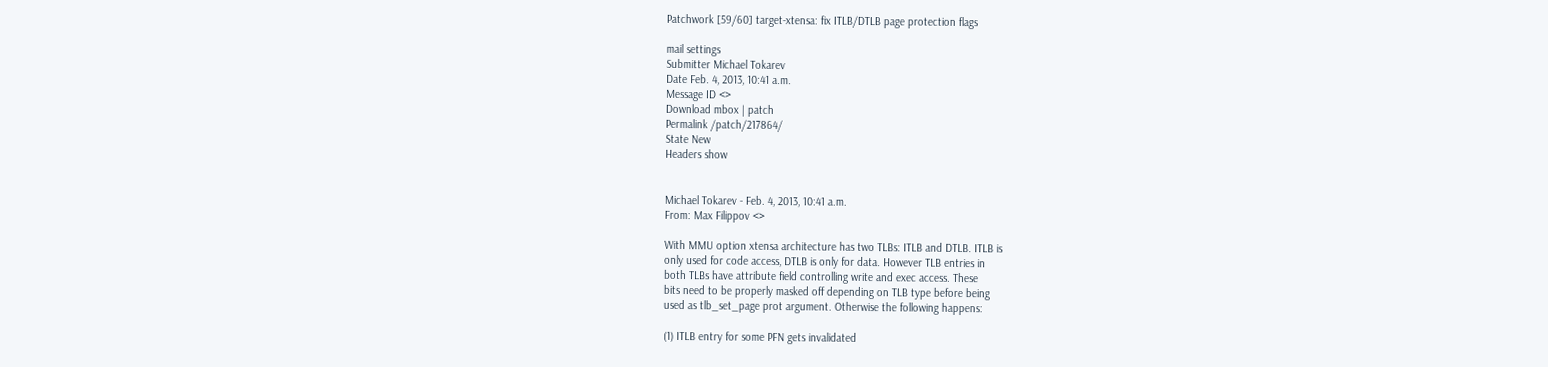Patchwork [59/60] target-xtensa: fix ITLB/DTLB page protection flags

mail settings
Submitter Michael Tokarev
Date Feb. 4, 2013, 10:41 a.m.
Message ID <>
Download mbox | patch
Permalink /patch/217864/
State New
Headers show


Michael Tokarev - Feb. 4, 2013, 10:41 a.m.
From: Max Filippov <>

With MMU option xtensa architecture has two TLBs: ITLB and DTLB. ITLB is
only used for code access, DTLB is only for data. However TLB entries in
both TLBs have attribute field controlling write and exec access. These
bits need to be properly masked off depending on TLB type before being
used as tlb_set_page prot argument. Otherwise the following happens:

(1) ITLB entry for some PFN gets invalidated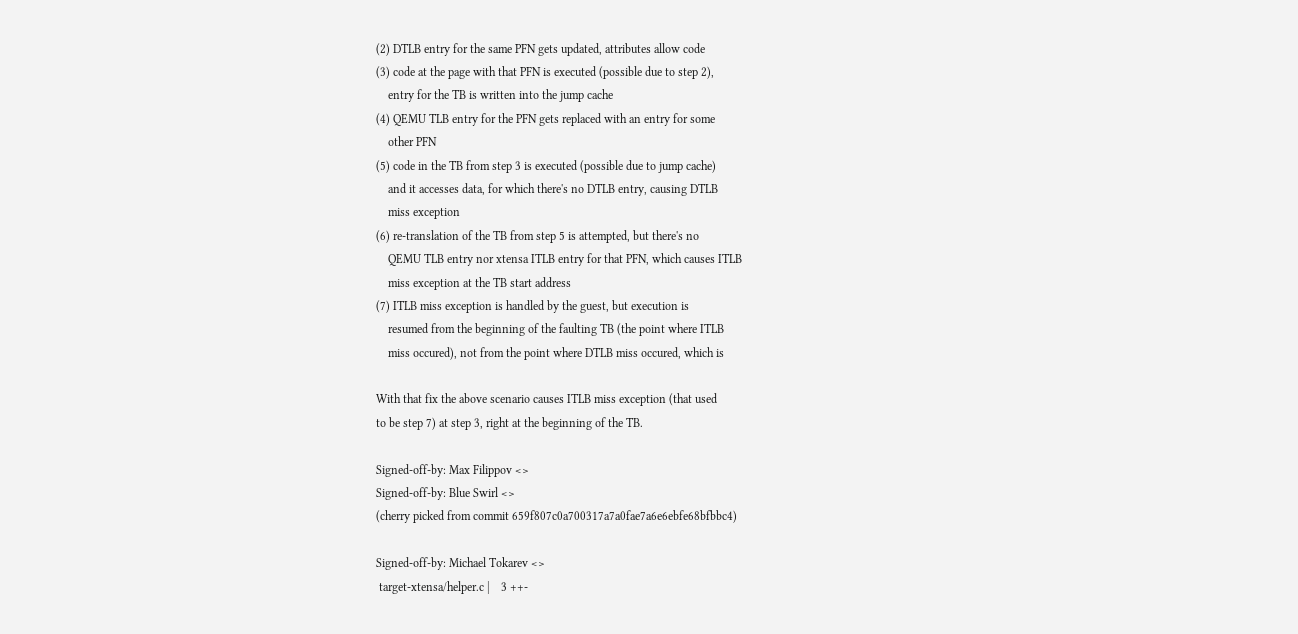(2) DTLB entry for the same PFN gets updated, attributes allow code
(3) code at the page with that PFN is executed (possible due to step 2),
    entry for the TB is written into the jump cache
(4) QEMU TLB entry for the PFN gets replaced with an entry for some
    other PFN
(5) code in the TB from step 3 is executed (possible due to jump cache)
    and it accesses data, for which there's no DTLB entry, causing DTLB
    miss exception
(6) re-translation of the TB from step 5 is attempted, but there's no
    QEMU TLB entry nor xtensa ITLB entry for that PFN, which causes ITLB
    miss exception at the TB start address
(7) ITLB miss exception is handled by the guest, but execution is
    resumed from the beginning of the faulting TB (the point where ITLB
    miss occured), not from the point where DTLB miss occured, which is

With that fix the above scenario causes ITLB miss exception (that used
to be step 7) at step 3, right at the beginning of the TB.

Signed-off-by: Max Filippov <>
Signed-off-by: Blue Swirl <>
(cherry picked from commit 659f807c0a700317a7a0fae7a6e6ebfe68bfbbc4)

Signed-off-by: Michael Tokarev <>
 target-xtensa/helper.c |    3 ++-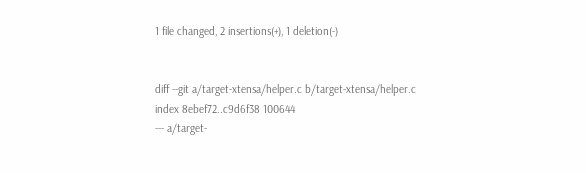1 file changed, 2 insertions(+), 1 deletion(-)


diff --git a/target-xtensa/helper.c b/target-xtensa/helper.c
index 8ebef72..c9d6f38 100644
--- a/target-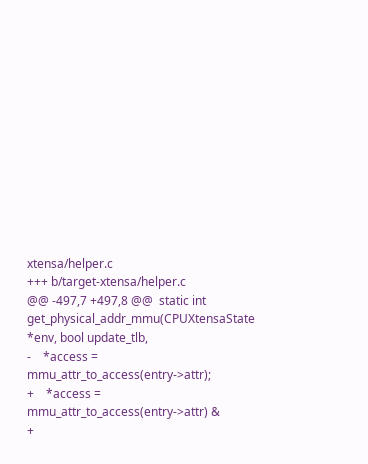xtensa/helper.c
+++ b/target-xtensa/helper.c
@@ -497,7 +497,8 @@  static int get_physical_addr_mmu(CPUXtensaState *env, bool update_tlb,
-    *access = mmu_attr_to_access(entry->attr);
+    *access = mmu_attr_to_access(entry->attr) &
+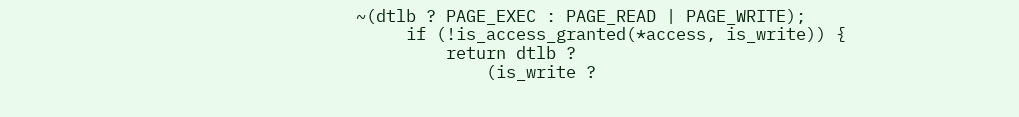~(dtlb ? PAGE_EXEC : PAGE_READ | PAGE_WRITE);
     if (!is_access_granted(*access, is_write)) {
         return dtlb ?
             (is_write ?